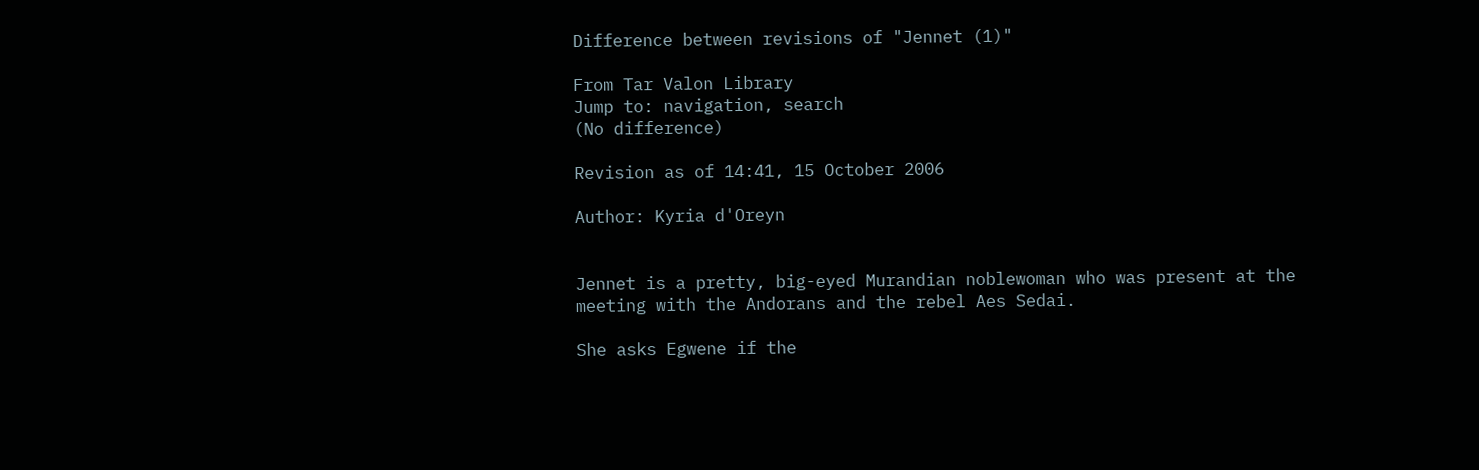Difference between revisions of "Jennet (1)"

From Tar Valon Library
Jump to: navigation, search
(No difference)

Revision as of 14:41, 15 October 2006

Author: Kyria d'Oreyn


Jennet is a pretty, big-eyed Murandian noblewoman who was present at the meeting with the Andorans and the rebel Aes Sedai.

She asks Egwene if the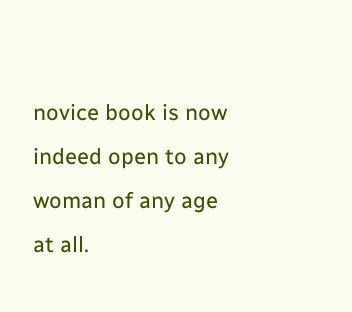novice book is now indeed open to any woman of any age at all.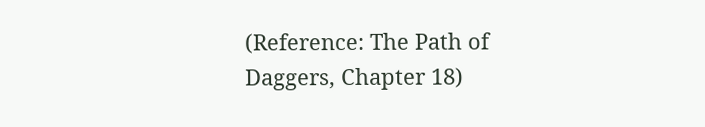(Reference: The Path of Daggers, Chapter 18)